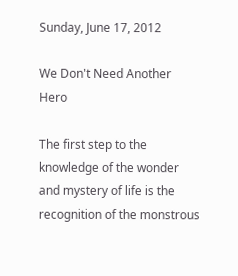Sunday, June 17, 2012

We Don't Need Another Hero

The first step to the knowledge of the wonder and mystery of life is the recognition of the monstrous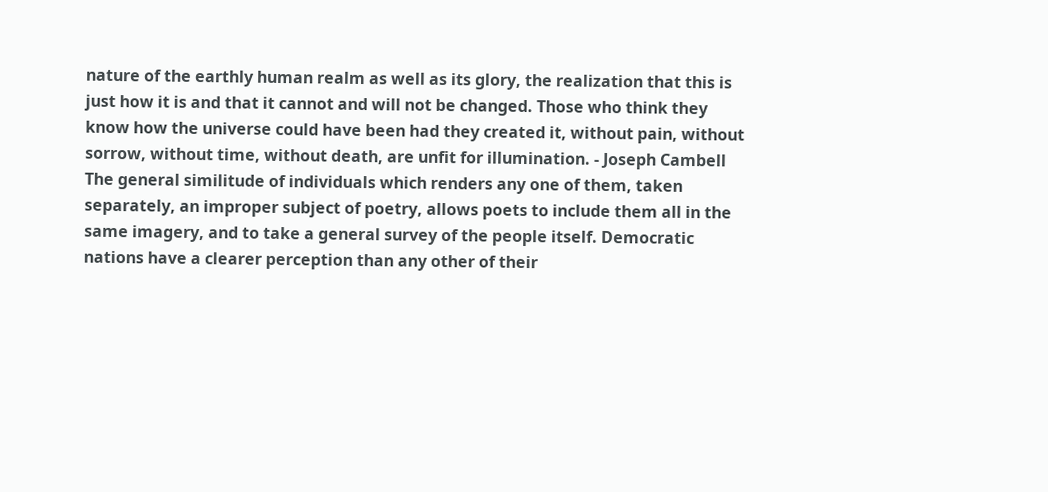nature of the earthly human realm as well as its glory, the realization that this is just how it is and that it cannot and will not be changed. Those who think they know how the universe could have been had they created it, without pain, without sorrow, without time, without death, are unfit for illumination. - Joseph Cambell
The general similitude of individuals which renders any one of them, taken separately, an improper subject of poetry, allows poets to include them all in the same imagery, and to take a general survey of the people itself. Democratic nations have a clearer perception than any other of their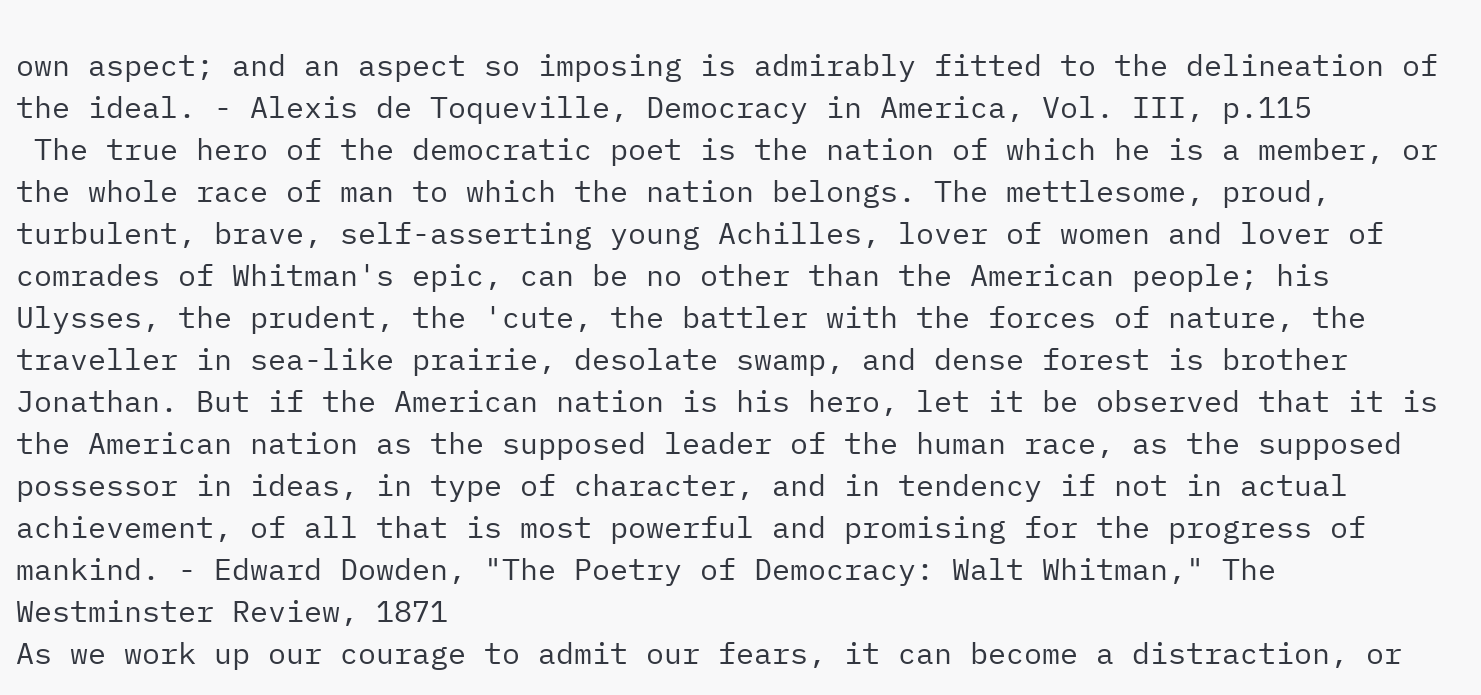own aspect; and an aspect so imposing is admirably fitted to the delineation of the ideal. - Alexis de Toqueville, Democracy in America, Vol. III, p.115
 The true hero of the democratic poet is the nation of which he is a member, or the whole race of man to which the nation belongs. The mettlesome, proud, turbulent, brave, self-asserting young Achilles, lover of women and lover of comrades of Whitman's epic, can be no other than the American people; his Ulysses, the prudent, the 'cute, the battler with the forces of nature, the traveller in sea-like prairie, desolate swamp, and dense forest is brother Jonathan. But if the American nation is his hero, let it be observed that it is the American nation as the supposed leader of the human race, as the supposed possessor in ideas, in type of character, and in tendency if not in actual achievement, of all that is most powerful and promising for the progress of mankind. - Edward Dowden, "The Poetry of Democracy: Walt Whitman," The Westminster Review, 1871
As we work up our courage to admit our fears, it can become a distraction, or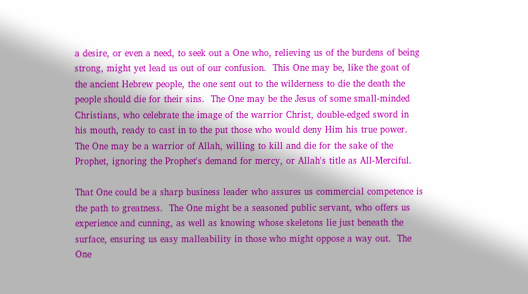a desire, or even a need, to seek out a One who, relieving us of the burdens of being strong, might yet lead us out of our confusion.  This One may be, like the goat of the ancient Hebrew people, the one sent out to the wilderness to die the death the people should die for their sins.  The One may be the Jesus of some small-minded Christians, who celebrate the image of the warrior Christ, double-edged sword in his mouth, ready to cast in to the put those who would deny Him his true power.  The One may be a warrior of Allah, willing to kill and die for the sake of the Prophet, ignoring the Prophet's demand for mercy, or Allah's title as All-Merciful.

That One could be a sharp business leader who assures us commercial competence is the path to greatness.  The One might be a seasoned public servant, who offers us experience and cunning, as well as knowing whose skeletons lie just beneath the surface, ensuring us easy malleability in those who might oppose a way out.  The One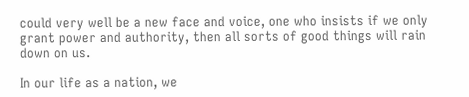could very well be a new face and voice, one who insists if we only grant power and authority, then all sorts of good things will rain down on us.

In our life as a nation, we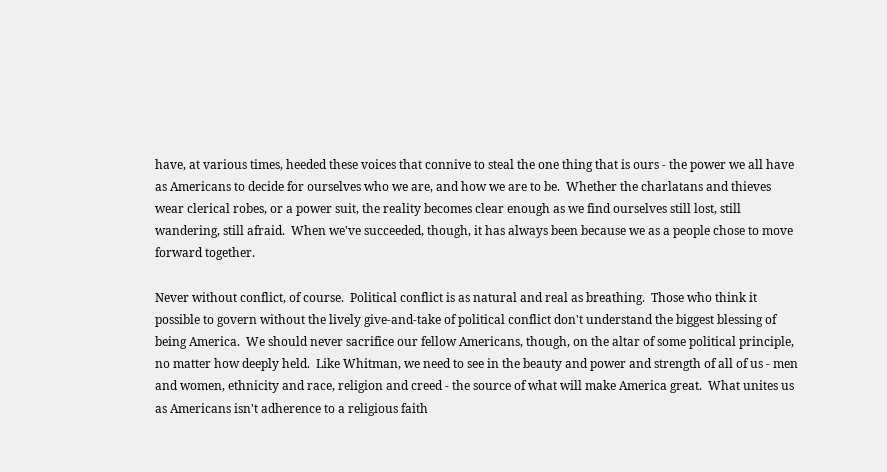have, at various times, heeded these voices that connive to steal the one thing that is ours - the power we all have as Americans to decide for ourselves who we are, and how we are to be.  Whether the charlatans and thieves wear clerical robes, or a power suit, the reality becomes clear enough as we find ourselves still lost, still wandering, still afraid.  When we've succeeded, though, it has always been because we as a people chose to move forward together.

Never without conflict, of course.  Political conflict is as natural and real as breathing.  Those who think it possible to govern without the lively give-and-take of political conflict don't understand the biggest blessing of being America.  We should never sacrifice our fellow Americans, though, on the altar of some political principle, no matter how deeply held.  Like Whitman, we need to see in the beauty and power and strength of all of us - men and women, ethnicity and race, religion and creed - the source of what will make America great.  What unites us as Americans isn't adherence to a religious faith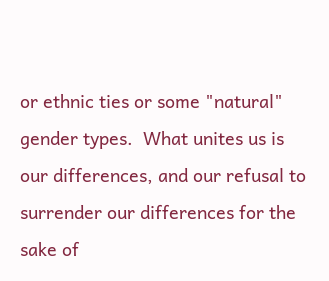or ethnic ties or some "natural" gender types.  What unites us is our differences, and our refusal to surrender our differences for the sake of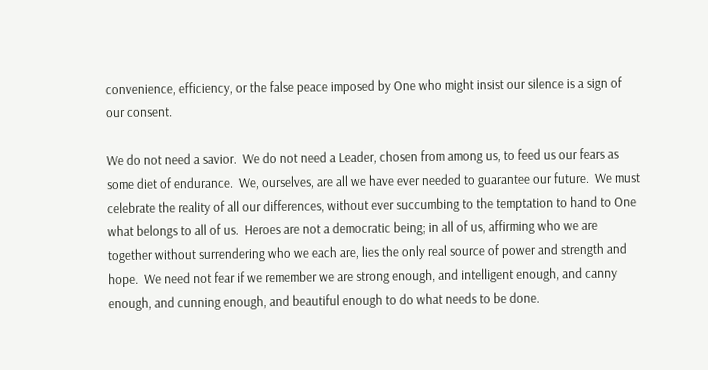convenience, efficiency, or the false peace imposed by One who might insist our silence is a sign of our consent.

We do not need a savior.  We do not need a Leader, chosen from among us, to feed us our fears as some diet of endurance.  We, ourselves, are all we have ever needed to guarantee our future.  We must celebrate the reality of all our differences, without ever succumbing to the temptation to hand to One what belongs to all of us.  Heroes are not a democratic being; in all of us, affirming who we are together without surrendering who we each are, lies the only real source of power and strength and hope.  We need not fear if we remember we are strong enough, and intelligent enough, and canny enough, and cunning enough, and beautiful enough to do what needs to be done.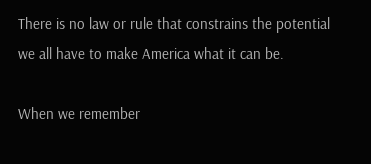There is no law or rule that constrains the potential we all have to make America what it can be.

When we remember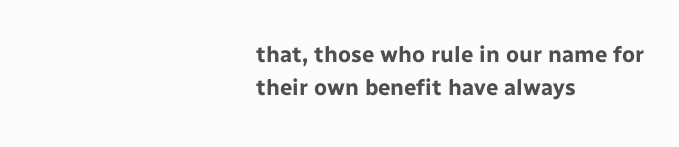that, those who rule in our name for their own benefit have always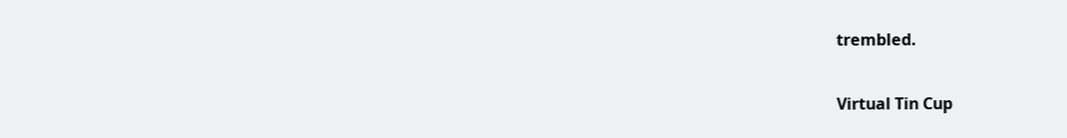trembled.

Virtual Tin Cup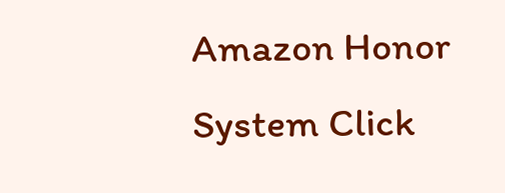Amazon Honor System Click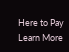Here to Pay Learn More